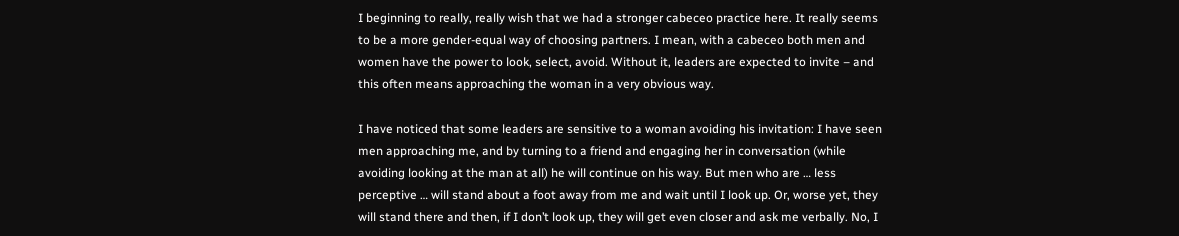I beginning to really, really wish that we had a stronger cabeceo practice here. It really seems to be a more gender-equal way of choosing partners. I mean, with a cabeceo both men and women have the power to look, select, avoid. Without it, leaders are expected to invite – and this often means approaching the woman in a very obvious way.

I have noticed that some leaders are sensitive to a woman avoiding his invitation: I have seen men approaching me, and by turning to a friend and engaging her in conversation (while avoiding looking at the man at all) he will continue on his way. But men who are … less perceptive … will stand about a foot away from me and wait until I look up. Or, worse yet, they will stand there and then, if I don’t look up, they will get even closer and ask me verbally. No, I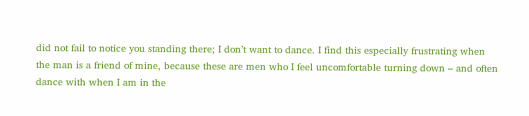did not fail to notice you standing there; I don’t want to dance. I find this especially frustrating when the man is a friend of mine, because these are men who I feel uncomfortable turning down – and often dance with when I am in the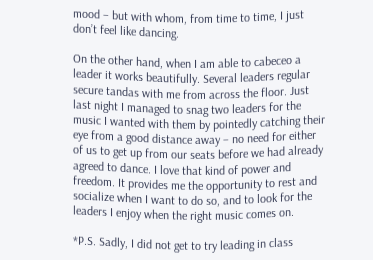mood – but with whom, from time to time, I just don’t feel like dancing.

On the other hand, when I am able to cabeceo a leader it works beautifully. Several leaders regular secure tandas with me from across the floor. Just last night I managed to snag two leaders for the music I wanted with them by pointedly catching their eye from a good distance away – no need for either of us to get up from our seats before we had already agreed to dance. I love that kind of power and freedom. It provides me the opportunity to rest and socialize when I want to do so, and to look for the leaders I enjoy when the right music comes on.

*P.S. Sadly, I did not get to try leading in class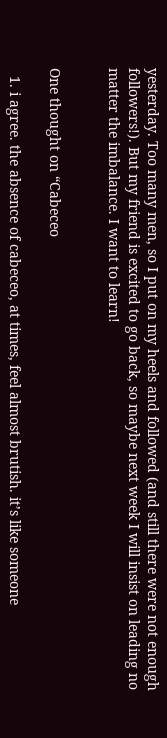yesterday. Too many men, so I put on my heels and followed (and still there were not enough followers!). But my friend is excited to go back, so maybe next week I will insist on leading no matter the imbalance. I want to learn!


One thought on “Cabeceo

  1. i agree. the absence of cabeceo, at times, feel almost brutish. it’s like someone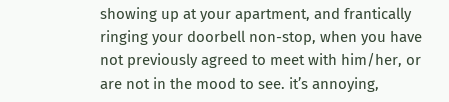showing up at your apartment, and frantically ringing your doorbell non-stop, when you have not previously agreed to meet with him/her, or are not in the mood to see. it’s annoying,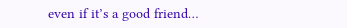even if it’s a good friend…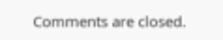Comments are closed.